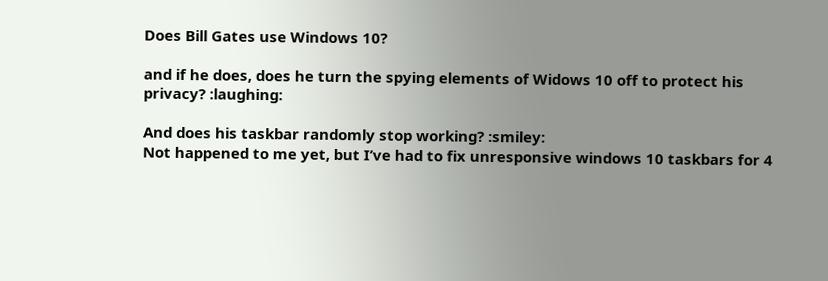Does Bill Gates use Windows 10?

and if he does, does he turn the spying elements of Widows 10 off to protect his privacy? :laughing:

And does his taskbar randomly stop working? :smiley:
Not happened to me yet, but I’ve had to fix unresponsive windows 10 taskbars for 4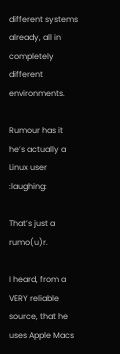different systems already, all in completely different environments.

Rumour has it he’s actually a Linux user :laughing:

That’s just a rumo(u)r.

I heard, from a VERY reliable source, that he uses Apple Macs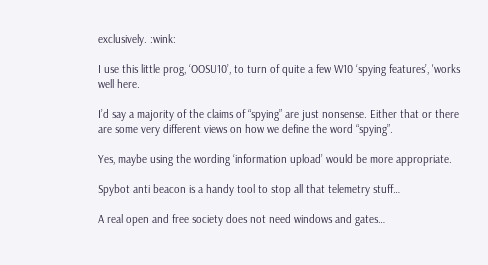exclusively. :wink:

I use this little prog, ‘OOSU10’, to turn of quite a few W10 ‘spying features’, 'works well here.

I’d say a majority of the claims of “spying” are just nonsense. Either that or there are some very different views on how we define the word “spying”.

Yes, maybe using the wording ‘information upload’ would be more appropriate.

Spybot anti beacon is a handy tool to stop all that telemetry stuff…

A real open and free society does not need windows and gates…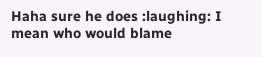Haha sure he does :laughing: I mean who would blame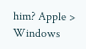him? Apple > Windows